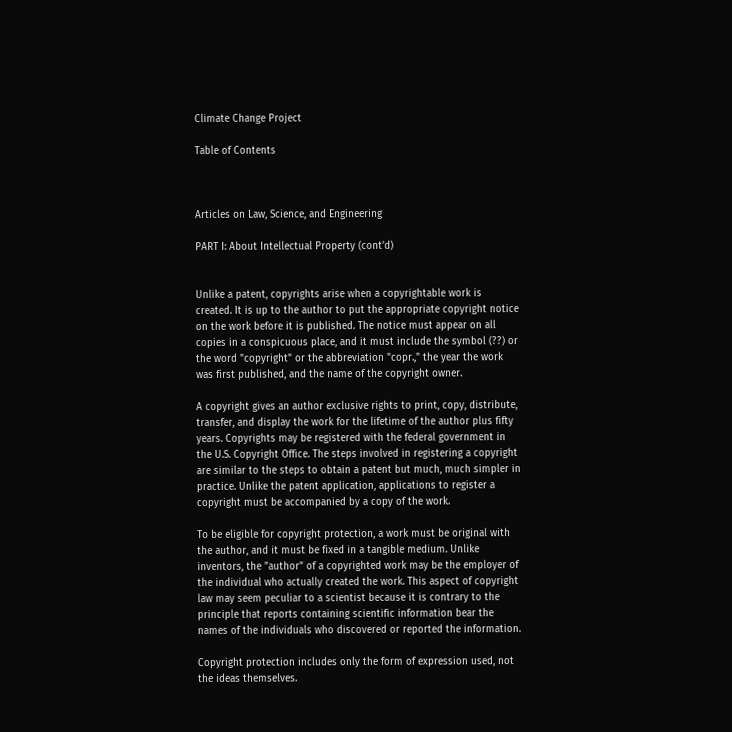Climate Change Project

Table of Contents



Articles on Law, Science, and Engineering

PART I: About Intellectual Property (cont'd)


Unlike a patent, copyrights arise when a copyrightable work is created. It is up to the author to put the appropriate copyright notice on the work before it is published. The notice must appear on all copies in a conspicuous place, and it must include the symbol (??) or the word "copyright" or the abbreviation "copr.," the year the work was first published, and the name of the copyright owner.

A copyright gives an author exclusive rights to print, copy, distribute, transfer, and display the work for the lifetime of the author plus fifty years. Copyrights may be registered with the federal government in the U.S. Copyright Office. The steps involved in registering a copyright are similar to the steps to obtain a patent but much, much simpler in practice. Unlike the patent application, applications to register a copyright must be accompanied by a copy of the work.

To be eligible for copyright protection, a work must be original with the author, and it must be fixed in a tangible medium. Unlike inventors, the "author" of a copyrighted work may be the employer of the individual who actually created the work. This aspect of copyright law may seem peculiar to a scientist because it is contrary to the principle that reports containing scientific information bear the names of the individuals who discovered or reported the information.

Copyright protection includes only the form of expression used, not the ideas themselves.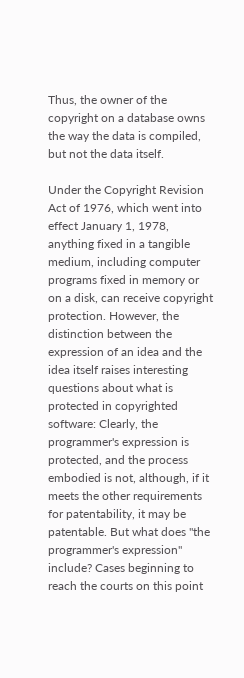Thus, the owner of the copyright on a database owns the way the data is compiled, but not the data itself.

Under the Copyright Revision Act of 1976, which went into effect January 1, 1978, anything fixed in a tangible medium, including computer programs fixed in memory or on a disk, can receive copyright protection. However, the distinction between the expression of an idea and the idea itself raises interesting questions about what is protected in copyrighted software: Clearly, the programmer's expression is protected, and the process embodied is not, although, if it meets the other requirements for patentability, it may be patentable. But what does "the programmer's expression" include? Cases beginning to reach the courts on this point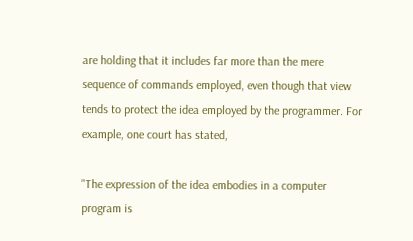are holding that it includes far more than the mere sequence of commands employed, even though that view tends to protect the idea employed by the programmer. For example, one court has stated,

"The expression of the idea embodies in a computer program is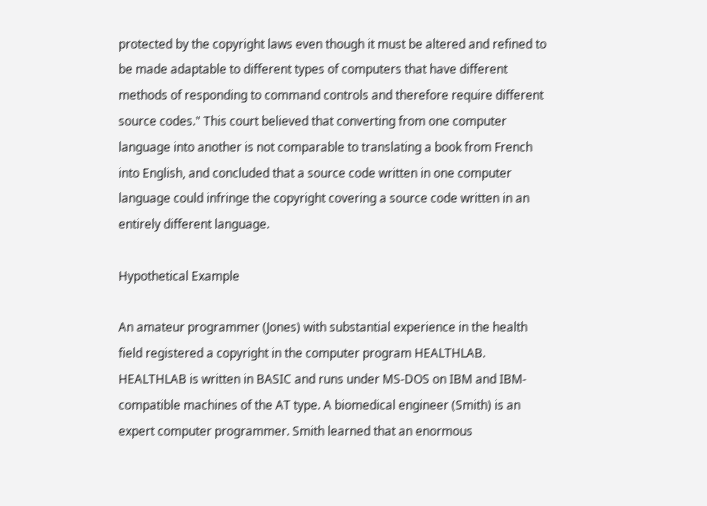protected by the copyright laws even though it must be altered and refined to be made adaptable to different types of computers that have different methods of responding to command controls and therefore require different source codes." This court believed that converting from one computer language into another is not comparable to translating a book from French into English, and concluded that a source code written in one computer language could infringe the copyright covering a source code written in an entirely different language.

Hypothetical Example

An amateur programmer (Jones) with substantial experience in the health field registered a copyright in the computer program HEALTHLAB. HEALTHLAB is written in BASIC and runs under MS-DOS on IBM and IBM-compatible machines of the AT type. A biomedical engineer (Smith) is an expert computer programmer. Smith learned that an enormous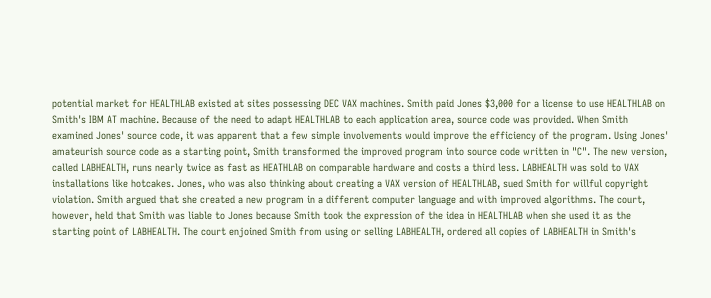potential market for HEALTHLAB existed at sites possessing DEC VAX machines. Smith paid Jones $3,000 for a license to use HEALTHLAB on Smith's IBM AT machine. Because of the need to adapt HEALTHLAB to each application area, source code was provided. When Smith examined Jones' source code, it was apparent that a few simple involvements would improve the efficiency of the program. Using Jones' amateurish source code as a starting point, Smith transformed the improved program into source code written in "C". The new version, called LABHEALTH, runs nearly twice as fast as HEATHLAB on comparable hardware and costs a third less. LABHEALTH was sold to VAX installations like hotcakes. Jones, who was also thinking about creating a VAX version of HEALTHLAB, sued Smith for willful copyright violation. Smith argued that she created a new program in a different computer language and with improved algorithms. The court, however, held that Smith was liable to Jones because Smith took the expression of the idea in HEALTHLAB when she used it as the starting point of LABHEALTH. The court enjoined Smith from using or selling LABHEALTH, ordered all copies of LABHEALTH in Smith's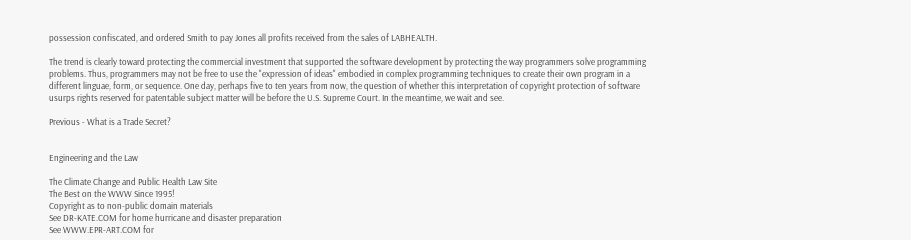possession confiscated, and ordered Smith to pay Jones all profits received from the sales of LABHEALTH.

The trend is clearly toward protecting the commercial investment that supported the software development by protecting the way programmers solve programming problems. Thus, programmers may not be free to use the "expression of ideas" embodied in complex programming techniques to create their own program in a different linguae, form, or sequence. One day, perhaps five to ten years from now, the question of whether this interpretation of copyright protection of software usurps rights reserved for patentable subject matter will be before the U.S. Supreme Court. In the meantime, we wait and see.

Previous - What is a Trade Secret?


Engineering and the Law

The Climate Change and Public Health Law Site
The Best on the WWW Since 1995!
Copyright as to non-public domain materials
See DR-KATE.COM for home hurricane and disaster preparation
See WWW.EPR-ART.COM for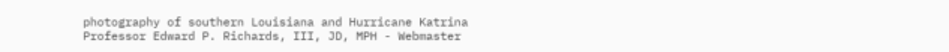photography of southern Louisiana and Hurricane Katrina
Professor Edward P. Richards, III, JD, MPH - Webmaster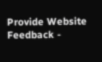Provide Website Feedback -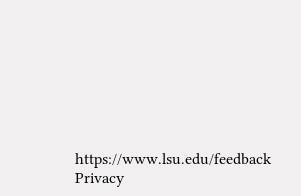https://www.lsu.edu/feedback
Privacy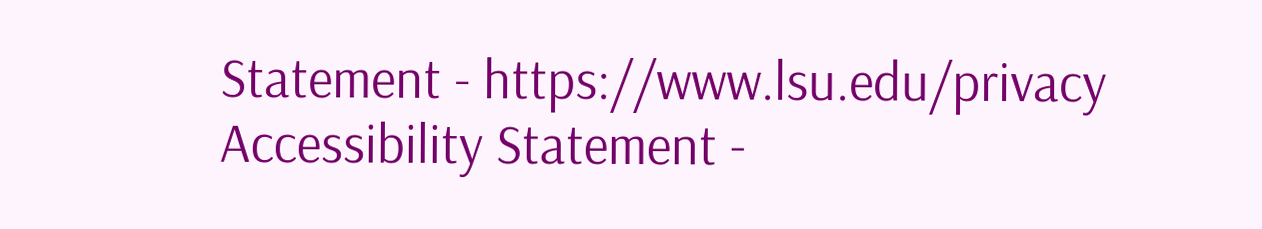Statement - https://www.lsu.edu/privacy
Accessibility Statement -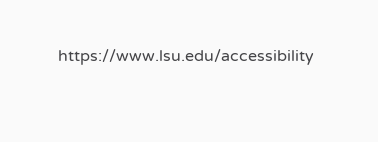https://www.lsu.edu/accessibility